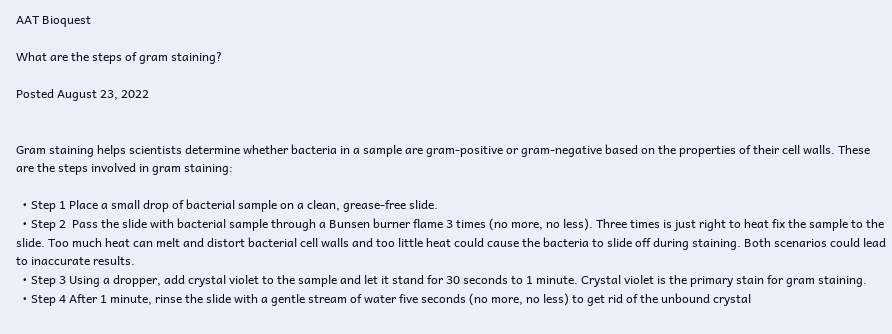AAT Bioquest

What are the steps of gram staining?

Posted August 23, 2022


Gram staining helps scientists determine whether bacteria in a sample are gram-positive or gram-negative based on the properties of their cell walls. These are the steps involved in gram staining:

  • Step 1 Place a small drop of bacterial sample on a clean, grease-free slide.
  • Step 2  Pass the slide with bacterial sample through a Bunsen burner flame 3 times (no more, no less). Three times is just right to heat fix the sample to the slide. Too much heat can melt and distort bacterial cell walls and too little heat could cause the bacteria to slide off during staining. Both scenarios could lead to inaccurate results.
  • Step 3 Using a dropper, add crystal violet to the sample and let it stand for 30 seconds to 1 minute. Crystal violet is the primary stain for gram staining.
  • Step 4 After 1 minute, rinse the slide with a gentle stream of water five seconds (no more, no less) to get rid of the unbound crystal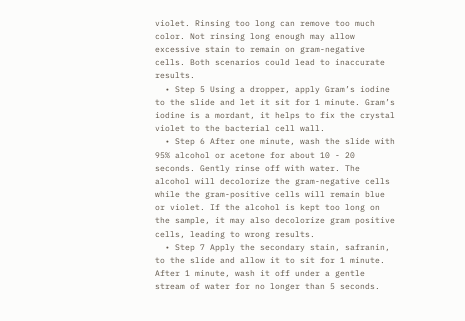violet. Rinsing too long can remove too much color. Not rinsing long enough may allow excessive stain to remain on gram-negative cells. Both scenarios could lead to inaccurate results.
  • Step 5 Using a dropper, apply Gram’s iodine to the slide and let it sit for 1 minute. Gram’s iodine is a mordant, it helps to fix the crystal violet to the bacterial cell wall.
  • Step 6 After one minute, wash the slide with 95% alcohol or acetone for about 10 - 20 seconds. Gently rinse off with water. The alcohol will decolorize the gram-negative cells while the gram-positive cells will remain blue or violet. If the alcohol is kept too long on the sample, it may also decolorize gram positive cells, leading to wrong results.
  • Step 7 Apply the secondary stain, safranin, to the slide and allow it to sit for 1 minute. After 1 minute, wash it off under a gentle stream of water for no longer than 5 seconds.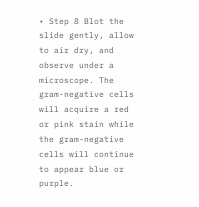• Step 8 Blot the slide gently, allow to air dry, and observe under a microscope. The gram-negative cells will acquire a red or pink stain while the gram-negative cells will continue to appear blue or purple.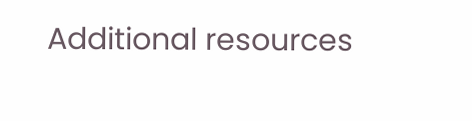Additional resources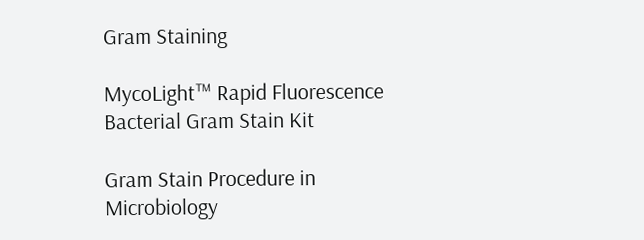Gram Staining

MycoLight™ Rapid Fluorescence Bacterial Gram Stain Kit

Gram Stain Procedure in Microbiology